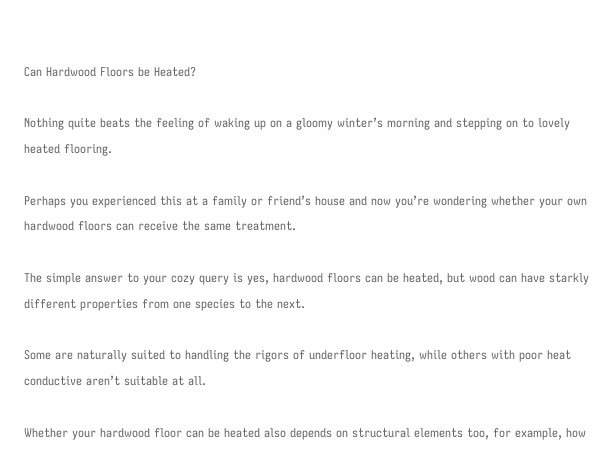Can Hardwood Floors be Heated?

Nothing quite beats the feeling of waking up on a gloomy winter’s morning and stepping on to lovely heated flooring.

Perhaps you experienced this at a family or friend’s house and now you’re wondering whether your own hardwood floors can receive the same treatment.

The simple answer to your cozy query is yes, hardwood floors can be heated, but wood can have starkly different properties from one species to the next.

Some are naturally suited to handling the rigors of underfloor heating, while others with poor heat conductive aren’t suitable at all.

Whether your hardwood floor can be heated also depends on structural elements too, for example, how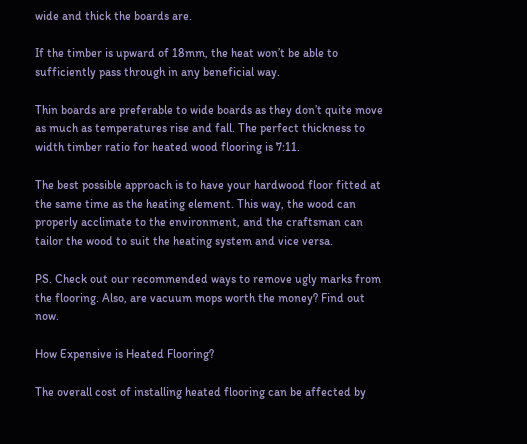wide and thick the boards are.

If the timber is upward of 18mm, the heat won’t be able to sufficiently pass through in any beneficial way.

Thin boards are preferable to wide boards as they don’t quite move as much as temperatures rise and fall. The perfect thickness to width timber ratio for heated wood flooring is 7:11.

The best possible approach is to have your hardwood floor fitted at the same time as the heating element. This way, the wood can properly acclimate to the environment, and the craftsman can tailor the wood to suit the heating system and vice versa.

PS. Check out our recommended ways to remove ugly marks from the flooring. Also, are vacuum mops worth the money? Find out now.

How Expensive is Heated Flooring?

The overall cost of installing heated flooring can be affected by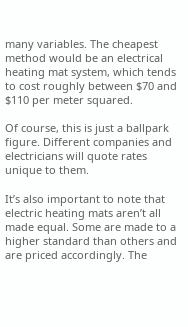many variables. The cheapest method would be an electrical heating mat system, which tends to cost roughly between $70 and $110 per meter squared.

Of course, this is just a ballpark figure. Different companies and electricians will quote rates unique to them.

It’s also important to note that electric heating mats aren’t all made equal. Some are made to a higher standard than others and are priced accordingly. The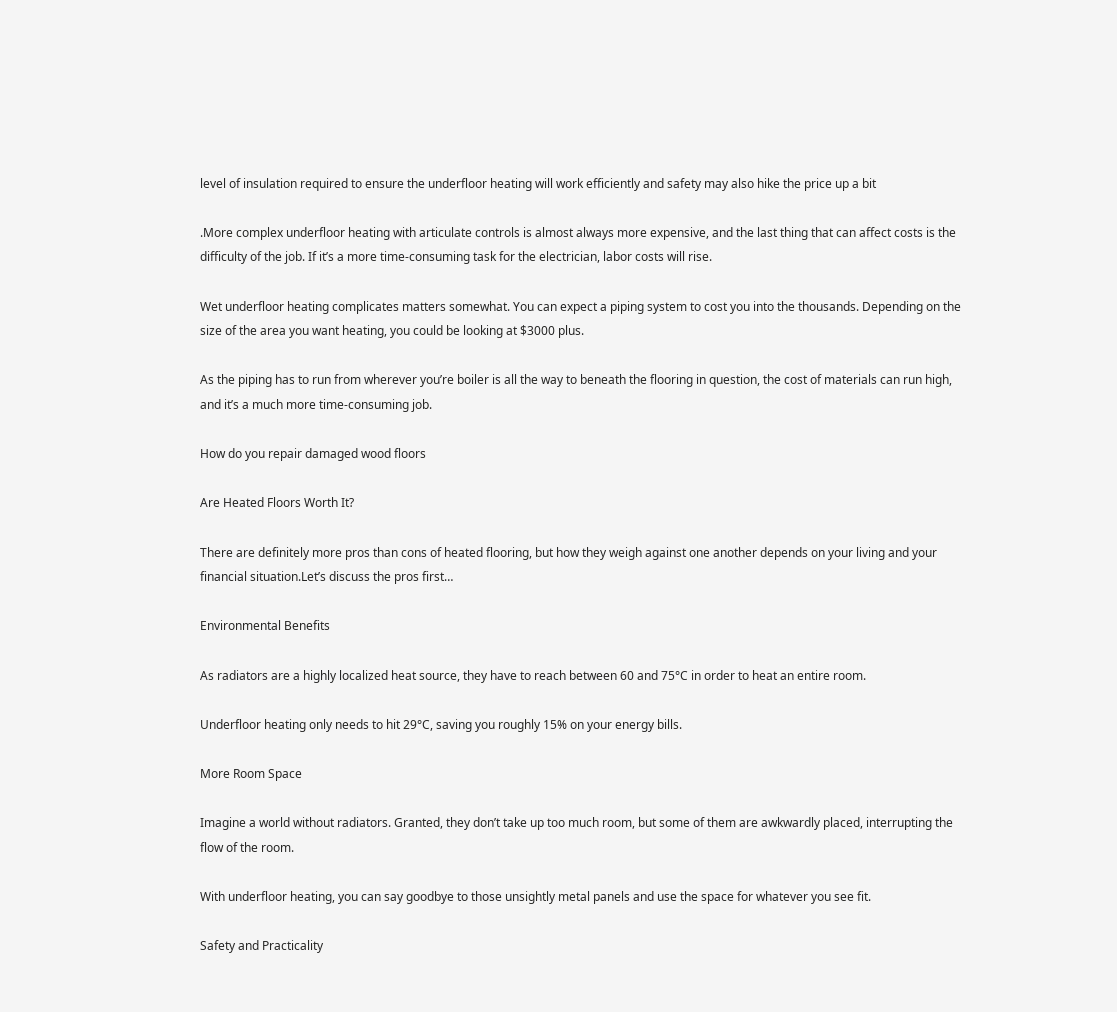level of insulation required to ensure the underfloor heating will work efficiently and safety may also hike the price up a bit

.More complex underfloor heating with articulate controls is almost always more expensive, and the last thing that can affect costs is the difficulty of the job. If it’s a more time-consuming task for the electrician, labor costs will rise.

Wet underfloor heating complicates matters somewhat. You can expect a piping system to cost you into the thousands. Depending on the size of the area you want heating, you could be looking at $3000 plus.

As the piping has to run from wherever you’re boiler is all the way to beneath the flooring in question, the cost of materials can run high, and it’s a much more time-consuming job.

How do you repair damaged wood floors

Are Heated Floors Worth It?

There are definitely more pros than cons of heated flooring, but how they weigh against one another depends on your living and your financial situation.Let’s discuss the pros first…

Environmental Benefits

As radiators are a highly localized heat source, they have to reach between 60 and 75°C in order to heat an entire room.

Underfloor heating only needs to hit 29°C, saving you roughly 15% on your energy bills.

More Room Space

Imagine a world without radiators. Granted, they don’t take up too much room, but some of them are awkwardly placed, interrupting the flow of the room.

With underfloor heating, you can say goodbye to those unsightly metal panels and use the space for whatever you see fit.

Safety and Practicality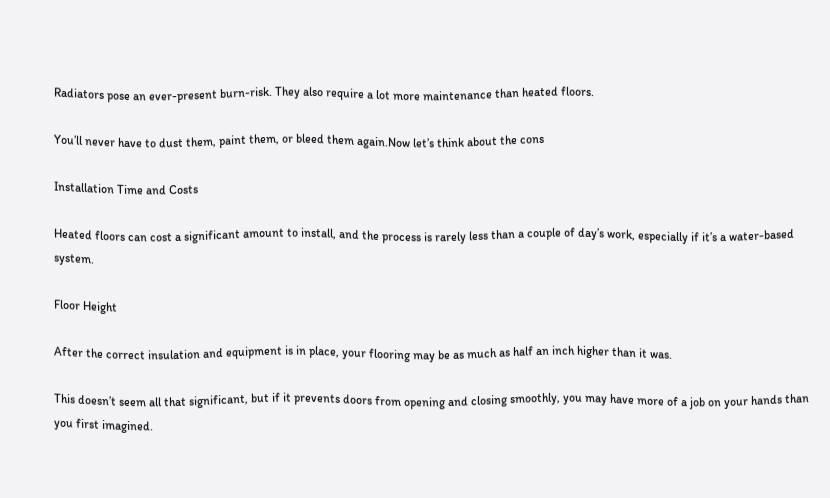Radiators pose an ever-present burn-risk. They also require a lot more maintenance than heated floors.

You’ll never have to dust them, paint them, or bleed them again.Now let’s think about the cons

Installation Time and Costs

Heated floors can cost a significant amount to install, and the process is rarely less than a couple of day’s work, especially if it’s a water-based system.

Floor Height

After the correct insulation and equipment is in place, your flooring may be as much as half an inch higher than it was.

This doesn’t seem all that significant, but if it prevents doors from opening and closing smoothly, you may have more of a job on your hands than you first imagined.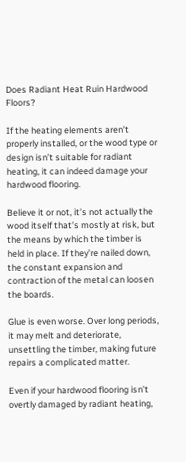Does Radiant Heat Ruin Hardwood Floors?

If the heating elements aren’t properly installed, or the wood type or design isn’t suitable for radiant heating, it can indeed damage your hardwood flooring.

Believe it or not, it’s not actually the wood itself that’s mostly at risk, but the means by which the timber is held in place. If they’re nailed down, the constant expansion and contraction of the metal can loosen the boards.

Glue is even worse. Over long periods, it may melt and deteriorate, unsettling the timber, making future repairs a complicated matter.

Even if your hardwood flooring isn’t overtly damaged by radiant heating,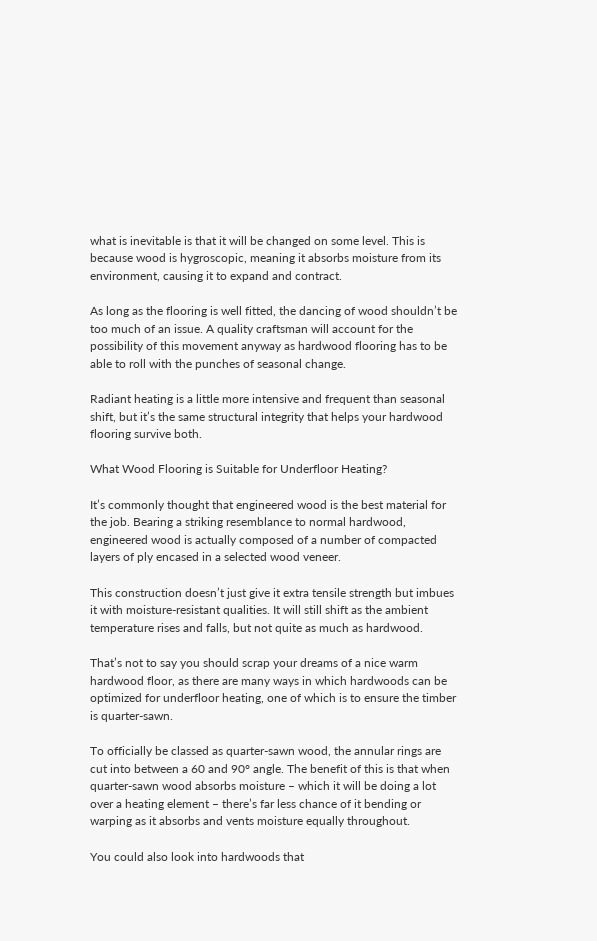what is inevitable is that it will be changed on some level. This is because wood is hygroscopic, meaning it absorbs moisture from its environment, causing it to expand and contract.

As long as the flooring is well fitted, the dancing of wood shouldn’t be too much of an issue. A quality craftsman will account for the possibility of this movement anyway as hardwood flooring has to be able to roll with the punches of seasonal change.

Radiant heating is a little more intensive and frequent than seasonal shift, but it’s the same structural integrity that helps your hardwood flooring survive both.

What Wood Flooring is Suitable for Underfloor Heating?

It’s commonly thought that engineered wood is the best material for the job. Bearing a striking resemblance to normal hardwood, engineered wood is actually composed of a number of compacted layers of ply encased in a selected wood veneer.

This construction doesn’t just give it extra tensile strength but imbues it with moisture-resistant qualities. It will still shift as the ambient temperature rises and falls, but not quite as much as hardwood.

That’s not to say you should scrap your dreams of a nice warm hardwood floor, as there are many ways in which hardwoods can be optimized for underfloor heating, one of which is to ensure the timber is quarter-sawn.

To officially be classed as quarter-sawn wood, the annular rings are cut into between a 60 and 90° angle. The benefit of this is that when quarter-sawn wood absorbs moisture – which it will be doing a lot over a heating element – there’s far less chance of it bending or warping as it absorbs and vents moisture equally throughout.

You could also look into hardwoods that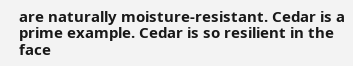are naturally moisture-resistant. Cedar is a prime example. Cedar is so resilient in the face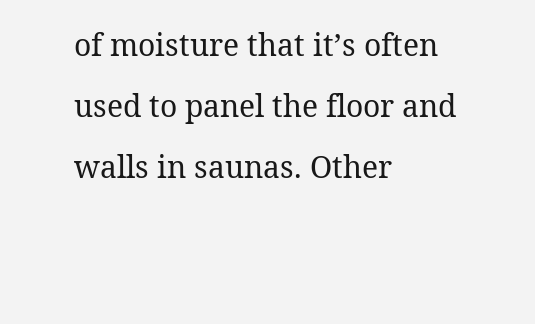of moisture that it’s often used to panel the floor and walls in saunas. Other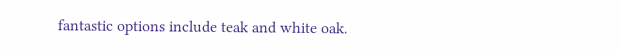fantastic options include teak and white oak.